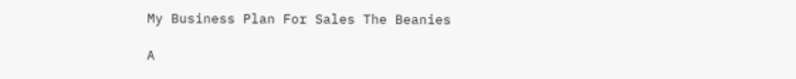My Business Plan For Sales The Beanies

A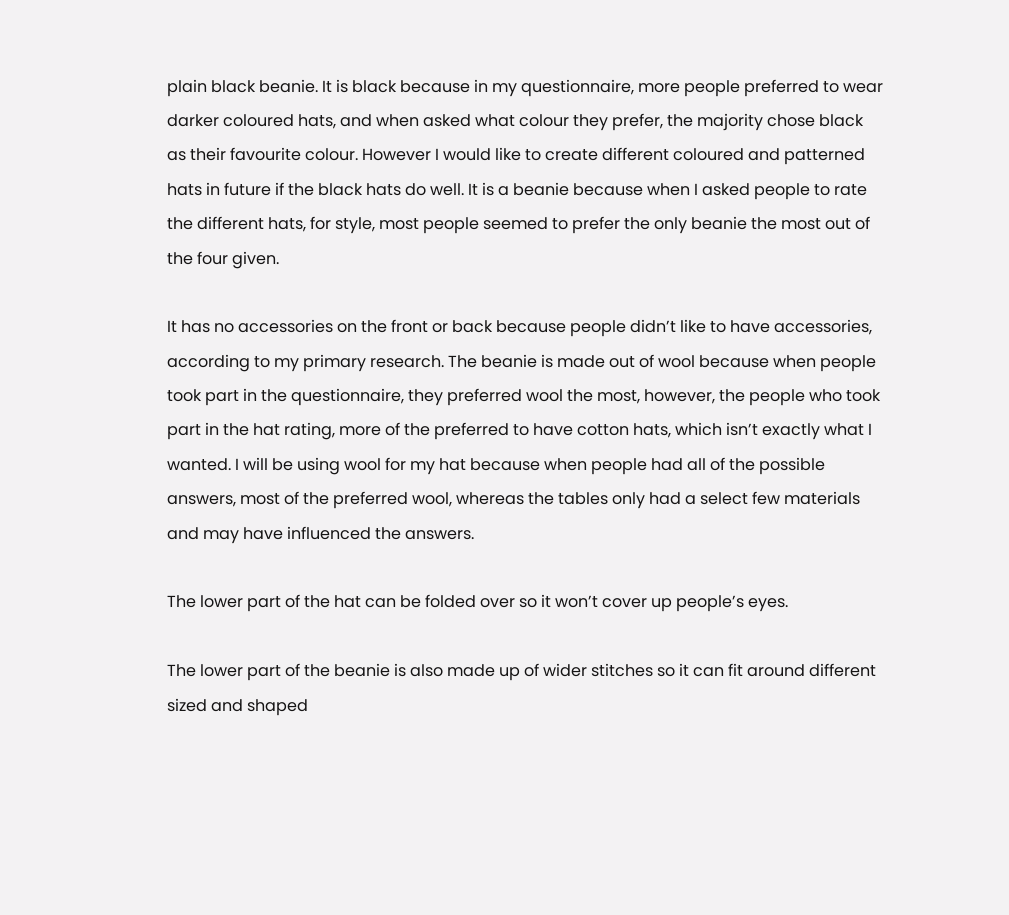plain black beanie. It is black because in my questionnaire, more people preferred to wear darker coloured hats, and when asked what colour they prefer, the majority chose black as their favourite colour. However I would like to create different coloured and patterned hats in future if the black hats do well. It is a beanie because when I asked people to rate the different hats, for style, most people seemed to prefer the only beanie the most out of the four given.

It has no accessories on the front or back because people didn’t like to have accessories, according to my primary research. The beanie is made out of wool because when people took part in the questionnaire, they preferred wool the most, however, the people who took part in the hat rating, more of the preferred to have cotton hats, which isn’t exactly what I wanted. I will be using wool for my hat because when people had all of the possible answers, most of the preferred wool, whereas the tables only had a select few materials and may have influenced the answers.

The lower part of the hat can be folded over so it won’t cover up people’s eyes.

The lower part of the beanie is also made up of wider stitches so it can fit around different sized and shaped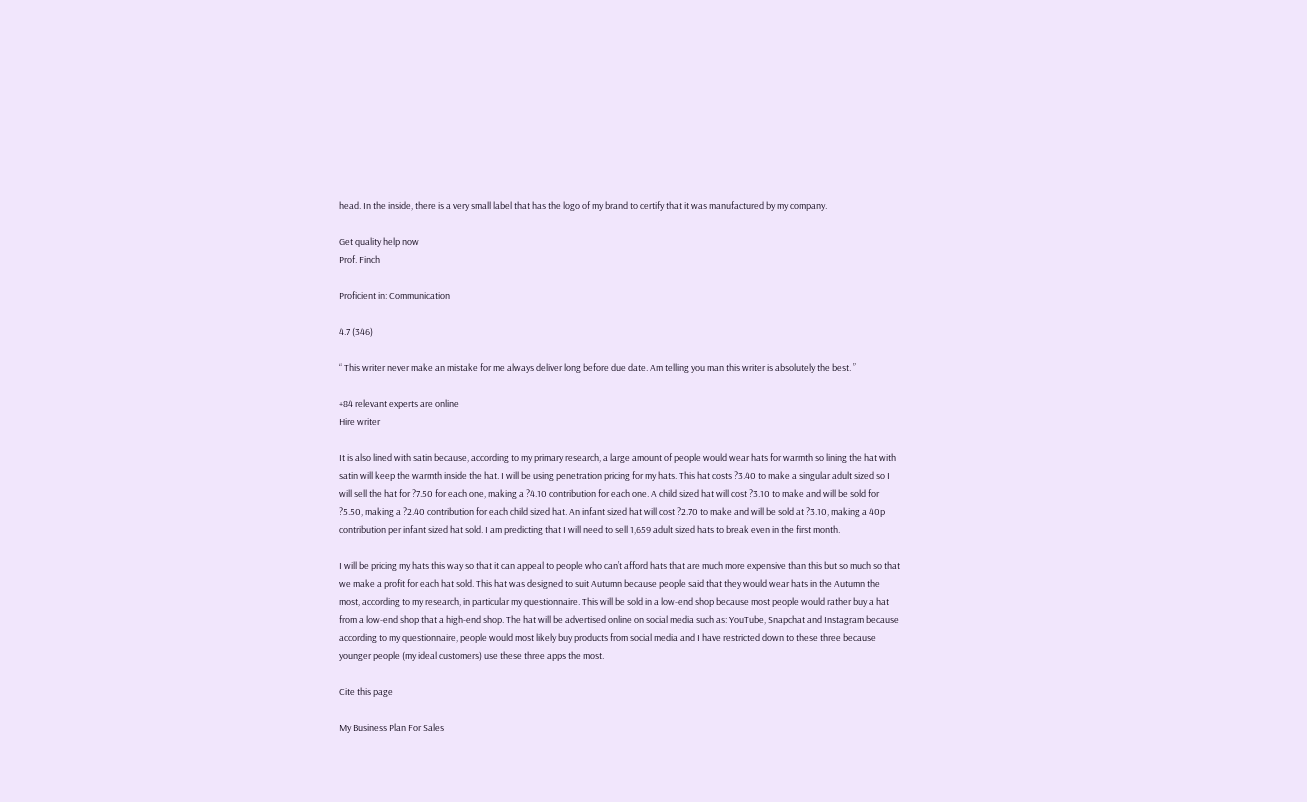head. In the inside, there is a very small label that has the logo of my brand to certify that it was manufactured by my company.

Get quality help now
Prof. Finch

Proficient in: Communication

4.7 (346)

“ This writer never make an mistake for me always deliver long before due date. Am telling you man this writer is absolutely the best. ”

+84 relevant experts are online
Hire writer

It is also lined with satin because, according to my primary research, a large amount of people would wear hats for warmth so lining the hat with satin will keep the warmth inside the hat. I will be using penetration pricing for my hats. This hat costs ?3.40 to make a singular adult sized so I will sell the hat for ?7.50 for each one, making a ?4.10 contribution for each one. A child sized hat will cost ?3.10 to make and will be sold for ?5.50, making a ?2.40 contribution for each child sized hat. An infant sized hat will cost ?2.70 to make and will be sold at ?3.10, making a 40p contribution per infant sized hat sold. I am predicting that I will need to sell 1,659 adult sized hats to break even in the first month.

I will be pricing my hats this way so that it can appeal to people who can’t afford hats that are much more expensive than this but so much so that we make a profit for each hat sold. This hat was designed to suit Autumn because people said that they would wear hats in the Autumn the most, according to my research, in particular my questionnaire. This will be sold in a low-end shop because most people would rather buy a hat from a low-end shop that a high-end shop. The hat will be advertised online on social media such as: YouTube, Snapchat and Instagram because according to my questionnaire, people would most likely buy products from social media and I have restricted down to these three because younger people (my ideal customers) use these three apps the most.

Cite this page

My Business Plan For Sales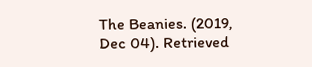The Beanies. (2019, Dec 04). Retrieved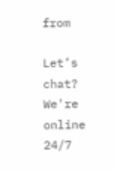from

Let’s chat?  We're online 24/7